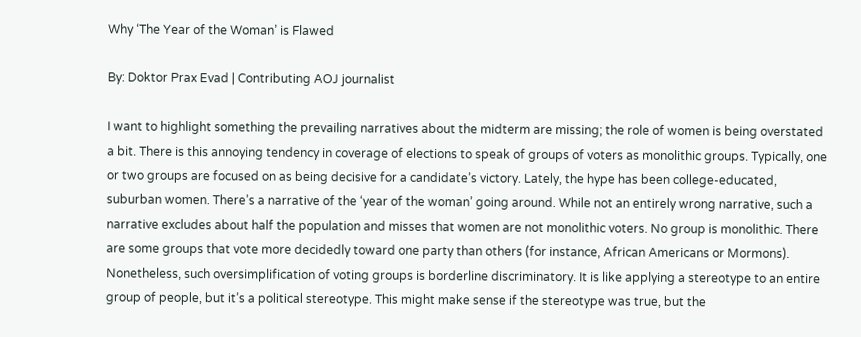Why ‘The Year of the Woman’ is Flawed

By: Doktor Prax Evad | Contributing AOJ journalist

I want to highlight something the prevailing narratives about the midterm are missing; the role of women is being overstated a bit. There is this annoying tendency in coverage of elections to speak of groups of voters as monolithic groups. Typically, one or two groups are focused on as being decisive for a candidate’s victory. Lately, the hype has been college-educated, suburban women. There’s a narrative of the ‘year of the woman’ going around. While not an entirely wrong narrative, such a narrative excludes about half the population and misses that women are not monolithic voters. No group is monolithic. There are some groups that vote more decidedly toward one party than others (for instance, African Americans or Mormons). Nonetheless, such oversimplification of voting groups is borderline discriminatory. It is like applying a stereotype to an entire group of people, but it’s a political stereotype. This might make sense if the stereotype was true, but the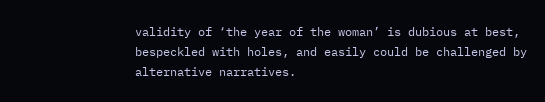validity of ‘the year of the woman’ is dubious at best, bespeckled with holes, and easily could be challenged by alternative narratives.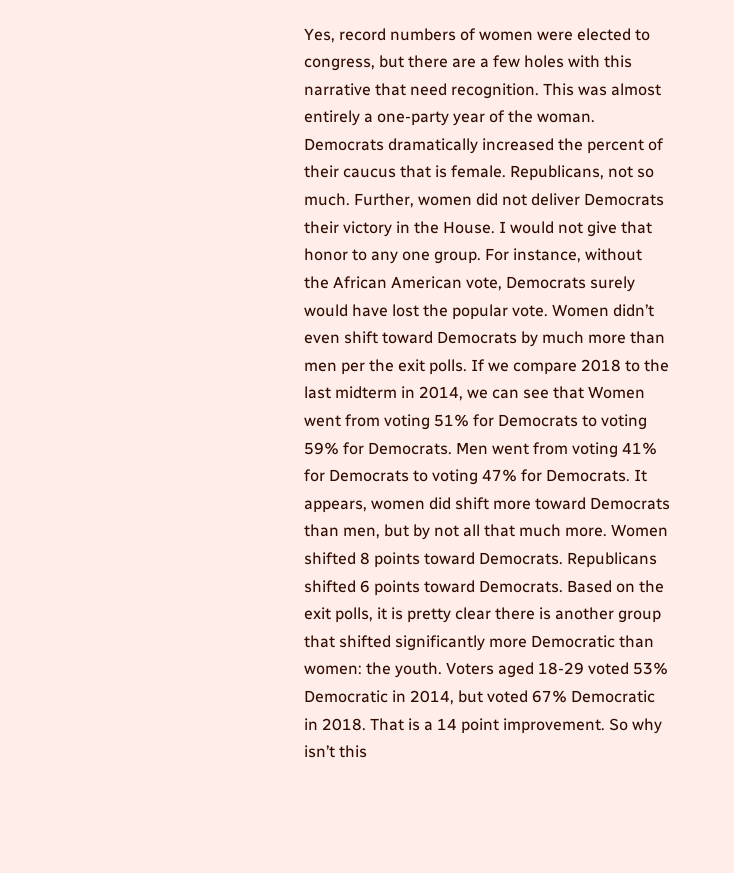Yes, record numbers of women were elected to congress, but there are a few holes with this narrative that need recognition. This was almost entirely a one-party year of the woman. Democrats dramatically increased the percent of their caucus that is female. Republicans, not so much. Further, women did not deliver Democrats their victory in the House. I would not give that honor to any one group. For instance, without the African American vote, Democrats surely would have lost the popular vote. Women didn’t even shift toward Democrats by much more than men per the exit polls. If we compare 2018 to the last midterm in 2014, we can see that Women went from voting 51% for Democrats to voting 59% for Democrats. Men went from voting 41% for Democrats to voting 47% for Democrats. It appears, women did shift more toward Democrats than men, but by not all that much more. Women shifted 8 points toward Democrats. Republicans shifted 6 points toward Democrats. Based on the exit polls, it is pretty clear there is another group that shifted significantly more Democratic than women: the youth. Voters aged 18-29 voted 53% Democratic in 2014, but voted 67% Democratic in 2018. That is a 14 point improvement. So why isn’t this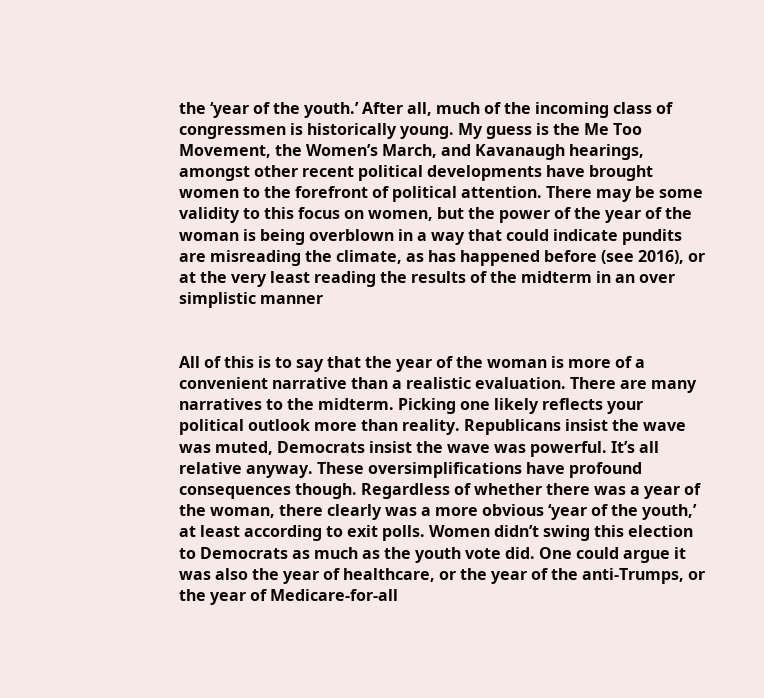the ‘year of the youth.’ After all, much of the incoming class of congressmen is historically young. My guess is the Me Too Movement, the Women’s March, and Kavanaugh hearings, amongst other recent political developments have brought women to the forefront of political attention. There may be some validity to this focus on women, but the power of the year of the woman is being overblown in a way that could indicate pundits are misreading the climate, as has happened before (see 2016), or at the very least reading the results of the midterm in an over simplistic manner


All of this is to say that the year of the woman is more of a convenient narrative than a realistic evaluation. There are many narratives to the midterm. Picking one likely reflects your political outlook more than reality. Republicans insist the wave was muted, Democrats insist the wave was powerful. It’s all relative anyway. These oversimplifications have profound consequences though. Regardless of whether there was a year of the woman, there clearly was a more obvious ‘year of the youth,’ at least according to exit polls. Women didn’t swing this election to Democrats as much as the youth vote did. One could argue it was also the year of healthcare, or the year of the anti-Trumps, or the year of Medicare-for-all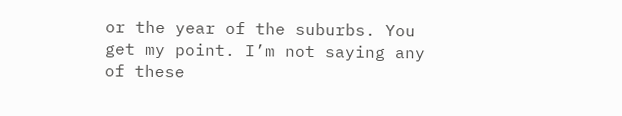or the year of the suburbs. You get my point. I’m not saying any of these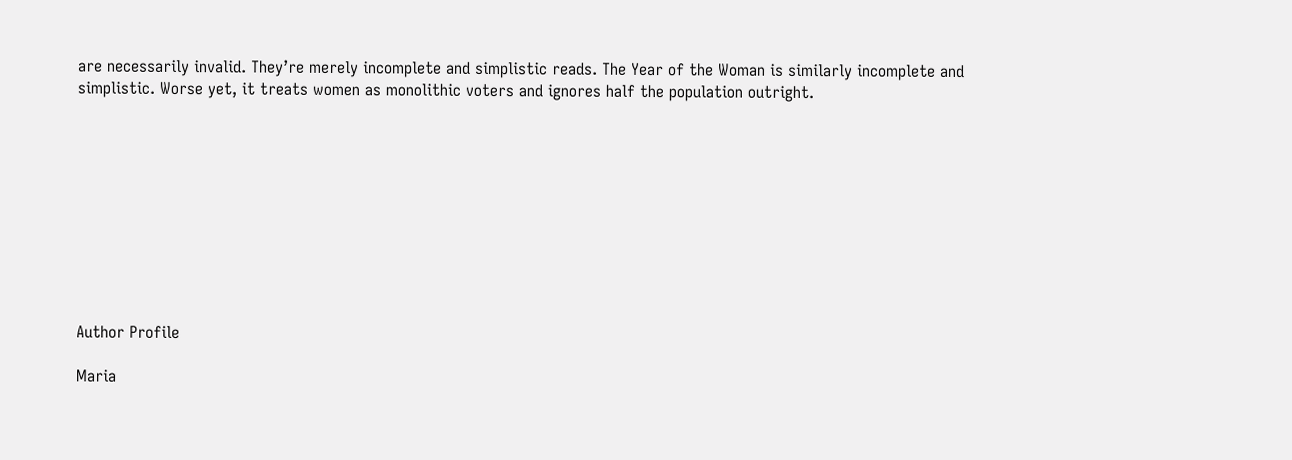are necessarily invalid. They’re merely incomplete and simplistic reads. The Year of the Woman is similarly incomplete and simplistic. Worse yet, it treats women as monolithic voters and ignores half the population outright.










Author Profile

Maria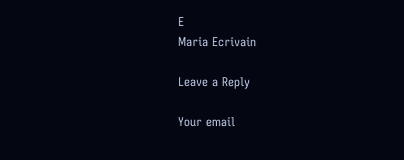E
Maria Ecrivain

Leave a Reply

Your email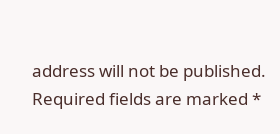address will not be published. Required fields are marked *